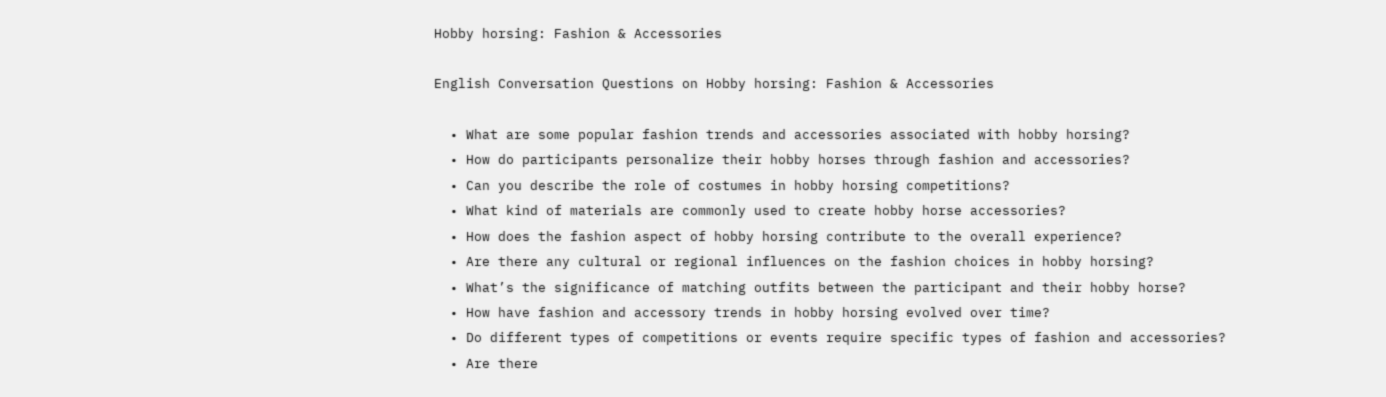Hobby horsing: Fashion & Accessories

English Conversation Questions on Hobby horsing: Fashion & Accessories

  • What are some popular fashion trends and accessories associated with hobby horsing?
  • How do participants personalize their hobby horses through fashion and accessories?
  • Can you describe the role of costumes in hobby horsing competitions?
  • What kind of materials are commonly used to create hobby horse accessories?
  • How does the fashion aspect of hobby horsing contribute to the overall experience?
  • Are there any cultural or regional influences on the fashion choices in hobby horsing?
  • What’s the significance of matching outfits between the participant and their hobby horse?
  • How have fashion and accessory trends in hobby horsing evolved over time?
  • Do different types of competitions or events require specific types of fashion and accessories?
  • Are there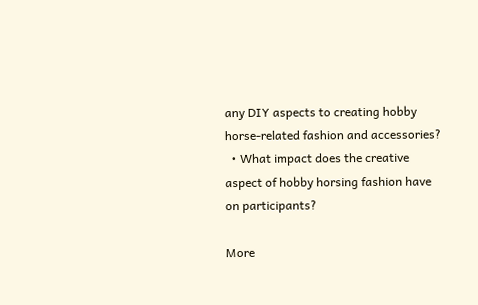any DIY aspects to creating hobby horse-related fashion and accessories?
  • What impact does the creative aspect of hobby horsing fashion have on participants?

More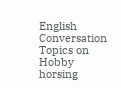English Conversation Topics on Hobby horsing